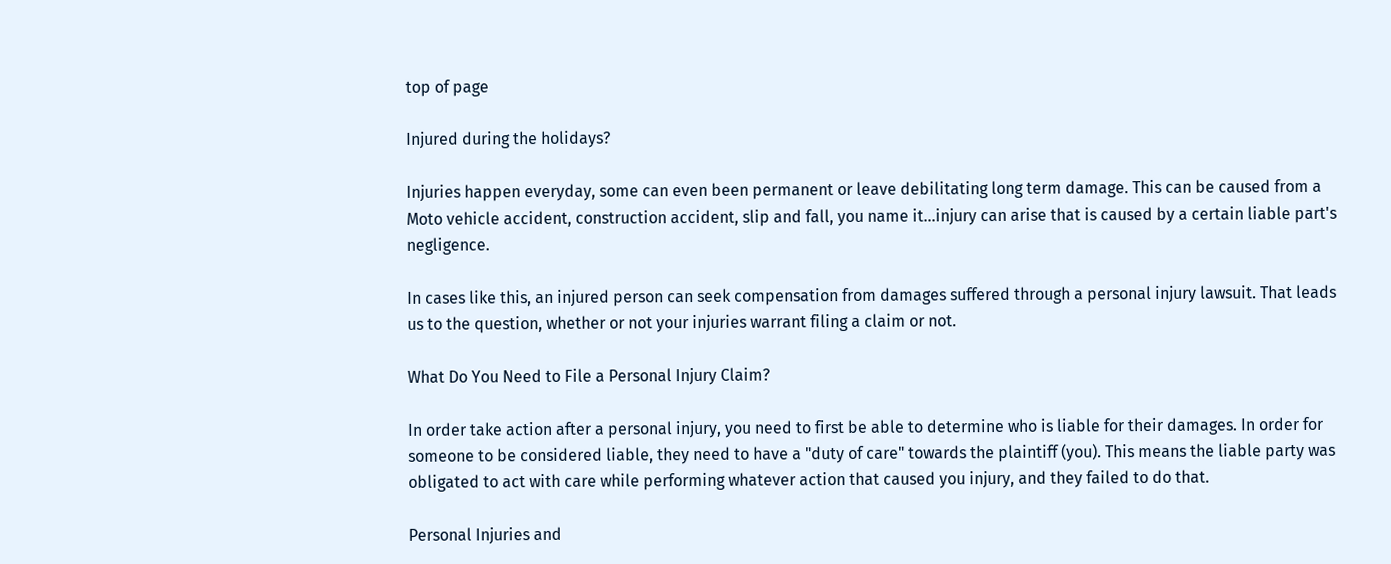top of page

Injured during the holidays?

Injuries happen everyday, some can even been permanent or leave debilitating long term damage. This can be caused from a Moto vehicle accident, construction accident, slip and fall, you name it...injury can arise that is caused by a certain liable part's negligence.

In cases like this, an injured person can seek compensation from damages suffered through a personal injury lawsuit. That leads us to the question, whether or not your injuries warrant filing a claim or not.

What Do You Need to File a Personal Injury Claim?

In order take action after a personal injury, you need to first be able to determine who is liable for their damages. In order for someone to be considered liable, they need to have a "duty of care" towards the plaintiff (you). This means the liable party was obligated to act with care while performing whatever action that caused you injury, and they failed to do that.

Personal Injuries and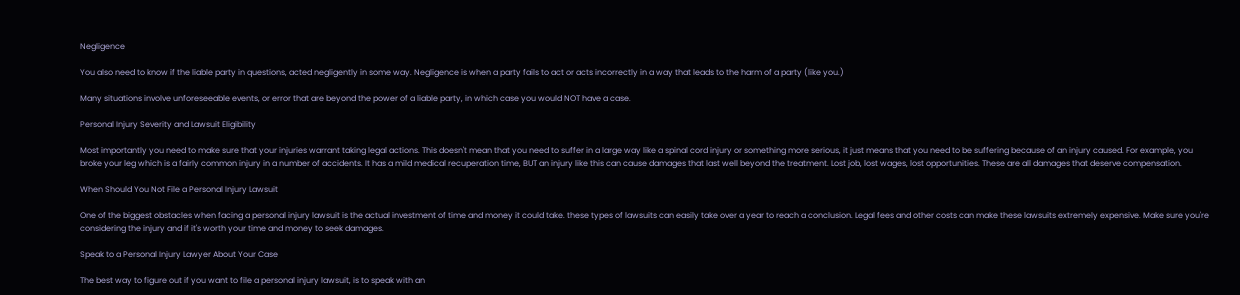Negligence

You also need to know if the liable party in questions, acted negligently in some way. Negligence is when a party fails to act or acts incorrectly in a way that leads to the harm of a party (like you.)

Many situations involve unforeseeable events, or error that are beyond the power of a liable party, in which case you would NOT have a case.

Personal Injury Severity and Lawsuit Eligibility

Most importantly you need to make sure that your injuries warrant taking legal actions. This doesn't mean that you need to suffer in a large way like a spinal cord injury or something more serious, it just means that you need to be suffering because of an injury caused. For example, you broke your leg which is a fairly common injury in a number of accidents. It has a mild medical recuperation time, BUT an injury like this can cause damages that last well beyond the treatment. Lost job, lost wages, lost opportunities. These are all damages that deserve compensation.

When Should You Not File a Personal Injury Lawsuit

One of the biggest obstacles when facing a personal injury lawsuit is the actual investment of time and money it could take. these types of lawsuits can easily take over a year to reach a conclusion. Legal fees and other costs can make these lawsuits extremely expensive. Make sure you're considering the injury and if it's worth your time and money to seek damages.

Speak to a Personal Injury Lawyer About Your Case

The best way to figure out if you want to file a personal injury lawsuit, is to speak with an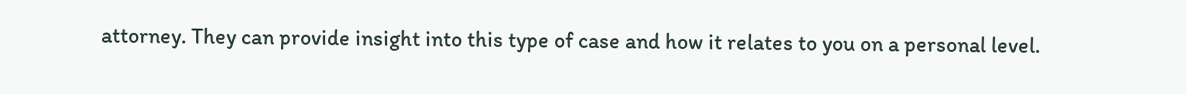attorney. They can provide insight into this type of case and how it relates to you on a personal level.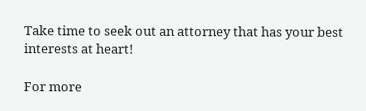Take time to seek out an attorney that has your best interests at heart!

For more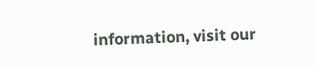information, visit our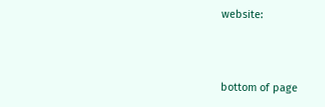website:



bottom of page